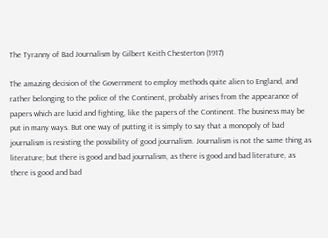The Tyranny of Bad Journalism by Gilbert Keith Chesterton (1917)

The amazing decision of the Government to employ methods quite alien to England, and rather belonging to the police of the Continent, probably arises from the appearance of papers which are lucid and fighting, like the papers of the Continent. The business may be put in many ways. But one way of putting it is simply to say that a monopoly of bad journalism is resisting the possibility of good journalism. Journalism is not the same thing as literature; but there is good and bad journalism, as there is good and bad literature, as there is good and bad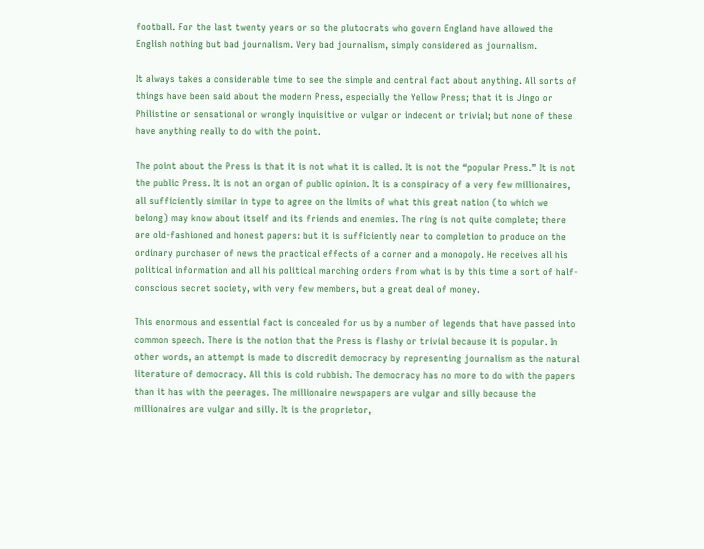football. For the last twenty years or so the plutocrats who govern England have allowed the English nothing but bad journalism. Very bad journalism, simply considered as journalism.

It always takes a considerable time to see the simple and central fact about anything. All sorts of things have been said about the modern Press, especially the Yellow Press; that it is Jingo or Philistine or sensational or wrongly inquisitive or vulgar or indecent or trivial; but none of these have anything really to do with the point.

The point about the Press is that it is not what it is called. It is not the “popular Press.” It is not the public Press. It is not an organ of public opinion. It is a conspiracy of a very few millionaires, all sufficiently similar in type to agree on the limits of what this great nation (to which we belong) may know about itself and its friends and enemies. The ring is not quite complete; there are old-fashioned and honest papers: but it is sufficiently near to completion to produce on the ordinary purchaser of news the practical effects of a corner and a monopoly. He receives all his political information and all his political marching orders from what is by this time a sort of half-conscious secret society, with very few members, but a great deal of money.

This enormous and essential fact is concealed for us by a number of legends that have passed into common speech. There is the notion that the Press is flashy or trivial because it is popular. In other words, an attempt is made to discredit democracy by representing journalism as the natural literature of democracy. All this is cold rubbish. The democracy has no more to do with the papers than it has with the peerages. The millionaire newspapers are vulgar and silly because the millionaires are vulgar and silly. It is the proprietor,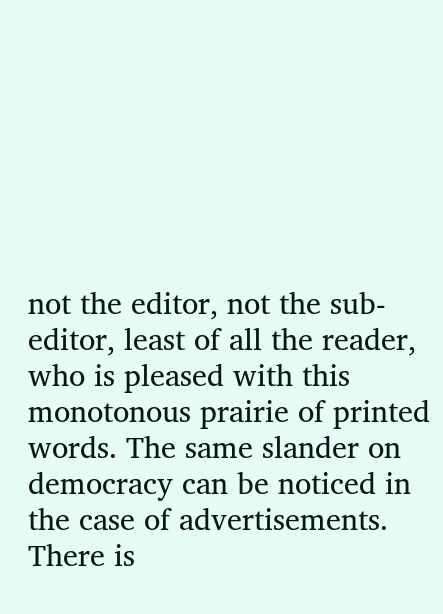not the editor, not the sub-editor, least of all the reader, who is pleased with this monotonous prairie of printed words. The same slander on democracy can be noticed in the case of advertisements. There is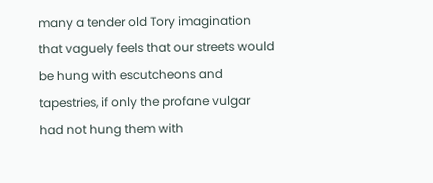many a tender old Tory imagination that vaguely feels that our streets would be hung with escutcheons and tapestries, if only the profane vulgar had not hung them with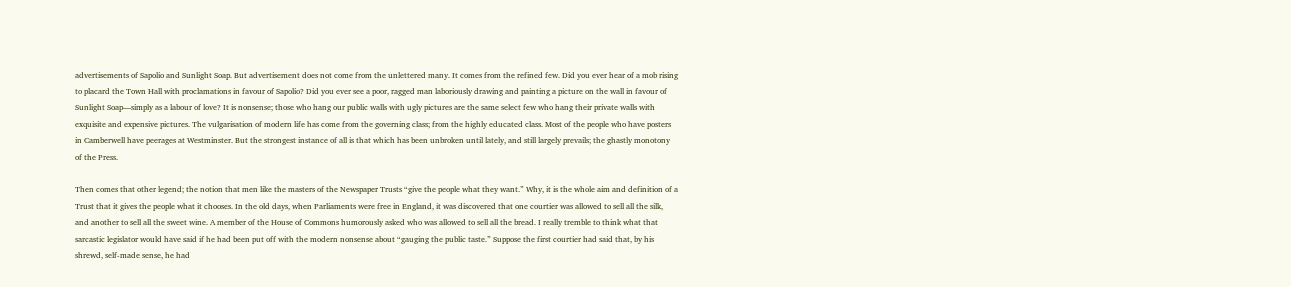advertisements of Sapolio and Sunlight Soap. But advertisement does not come from the unlettered many. It comes from the refined few. Did you ever hear of a mob rising to placard the Town Hall with proclamations in favour of Sapolio? Did you ever see a poor, ragged man laboriously drawing and painting a picture on the wall in favour of Sunlight Soap—simply as a labour of love? It is nonsense; those who hang our public walls with ugly pictures are the same select few who hang their private walls with exquisite and expensive pictures. The vulgarisation of modern life has come from the governing class; from the highly educated class. Most of the people who have posters in Camberwell have peerages at Westminster. But the strongest instance of all is that which has been unbroken until lately, and still largely prevails; the ghastly monotony of the Press.

Then comes that other legend; the notion that men like the masters of the Newspaper Trusts “give the people what they want.” Why, it is the whole aim and definition of a Trust that it gives the people what it chooses. In the old days, when Parliaments were free in England, it was discovered that one courtier was allowed to sell all the silk, and another to sell all the sweet wine. A member of the House of Commons humorously asked who was allowed to sell all the bread. I really tremble to think what that sarcastic legislator would have said if he had been put off with the modern nonsense about “gauging the public taste.” Suppose the first courtier had said that, by his shrewd, self-made sense, he had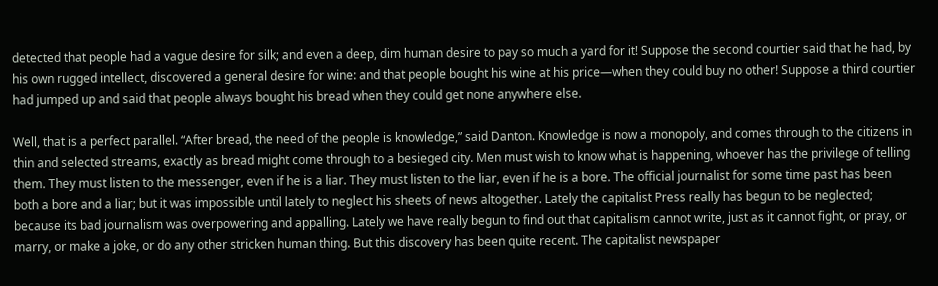detected that people had a vague desire for silk; and even a deep, dim human desire to pay so much a yard for it! Suppose the second courtier said that he had, by his own rugged intellect, discovered a general desire for wine: and that people bought his wine at his price—when they could buy no other! Suppose a third courtier had jumped up and said that people always bought his bread when they could get none anywhere else.

Well, that is a perfect parallel. “After bread, the need of the people is knowledge,” said Danton. Knowledge is now a monopoly, and comes through to the citizens in thin and selected streams, exactly as bread might come through to a besieged city. Men must wish to know what is happening, whoever has the privilege of telling them. They must listen to the messenger, even if he is a liar. They must listen to the liar, even if he is a bore. The official journalist for some time past has been both a bore and a liar; but it was impossible until lately to neglect his sheets of news altogether. Lately the capitalist Press really has begun to be neglected; because its bad journalism was overpowering and appalling. Lately we have really begun to find out that capitalism cannot write, just as it cannot fight, or pray, or marry, or make a joke, or do any other stricken human thing. But this discovery has been quite recent. The capitalist newspaper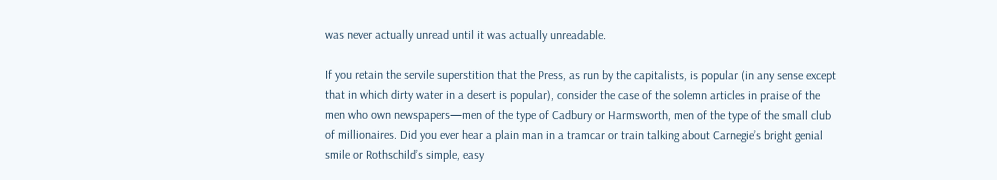was never actually unread until it was actually unreadable.

If you retain the servile superstition that the Press, as run by the capitalists, is popular (in any sense except that in which dirty water in a desert is popular), consider the case of the solemn articles in praise of the men who own newspapers—men of the type of Cadbury or Harmsworth, men of the type of the small club of millionaires. Did you ever hear a plain man in a tramcar or train talking about Carnegie’s bright genial smile or Rothschild’s simple, easy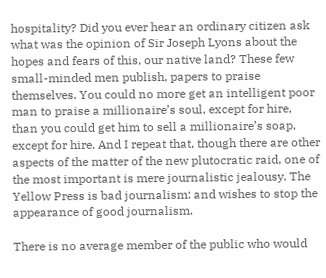hospitality? Did you ever hear an ordinary citizen ask what was the opinion of Sir Joseph Lyons about the hopes and fears of this, our native land? These few small-minded men publish, papers to praise themselves. You could no more get an intelligent poor man to praise a millionaire’s soul, except for hire, than you could get him to sell a millionaire’s soap, except for hire. And I repeat that, though there are other aspects of the matter of the new plutocratic raid, one of the most important is mere journalistic jealousy. The Yellow Press is bad journalism: and wishes to stop the appearance of good journalism.

There is no average member of the public who would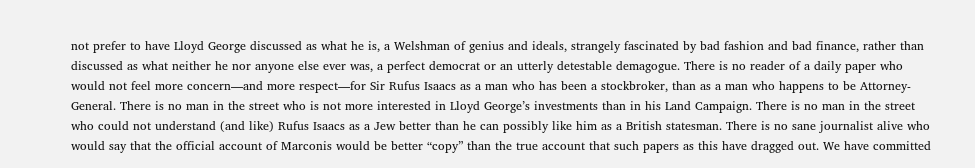not prefer to have Lloyd George discussed as what he is, a Welshman of genius and ideals, strangely fascinated by bad fashion and bad finance, rather than discussed as what neither he nor anyone else ever was, a perfect democrat or an utterly detestable demagogue. There is no reader of a daily paper who would not feel more concern—and more respect—for Sir Rufus Isaacs as a man who has been a stockbroker, than as a man who happens to be Attorney-General. There is no man in the street who is not more interested in Lloyd George’s investments than in his Land Campaign. There is no man in the street who could not understand (and like) Rufus Isaacs as a Jew better than he can possibly like him as a British statesman. There is no sane journalist alive who would say that the official account of Marconis would be better “copy” than the true account that such papers as this have dragged out. We have committed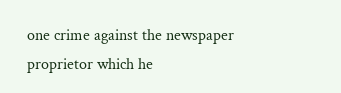one crime against the newspaper proprietor which he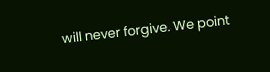will never forgive. We point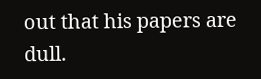out that his papers are dull.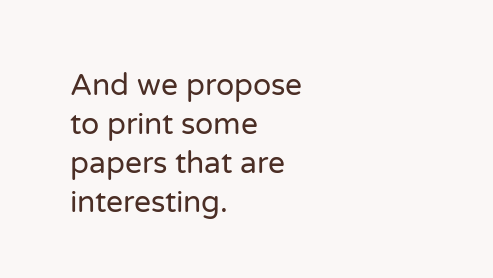And we propose to print some papers that are interesting.